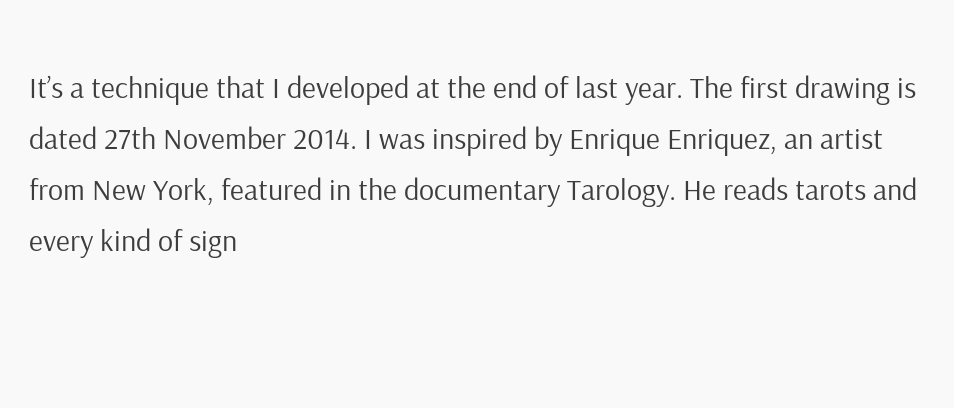It’s a technique that I developed at the end of last year. The first drawing is dated 27th November 2014. I was inspired by Enrique Enriquez, an artist from New York, featured in the documentary Tarology. He reads tarots and every kind of sign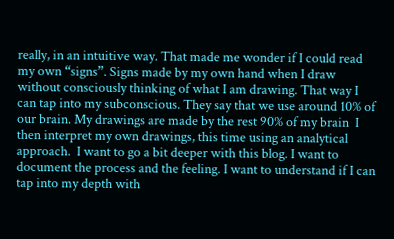really, in an intuitive way. That made me wonder if I could read my own “signs”. Signs made by my own hand when I draw without consciously thinking of what I am drawing. That way I can tap into my subconscious. They say that we use around 10% of our brain. My drawings are made by the rest 90% of my brain  I then interpret my own drawings, this time using an analytical approach.  I want to go a bit deeper with this blog. I want to document the process and the feeling. I want to understand if I can tap into my depth with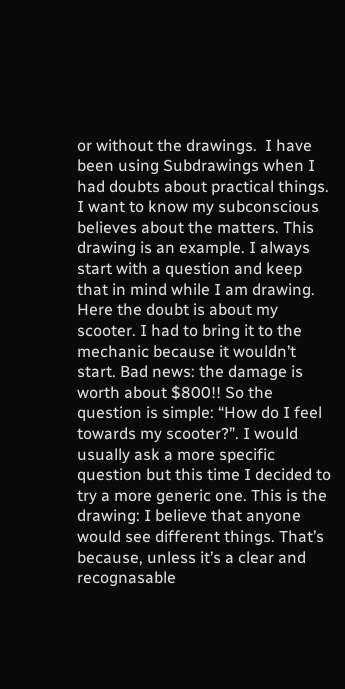or without the drawings.  I have been using Subdrawings when I had doubts about practical things. I want to know my subconscious believes about the matters. This drawing is an example. I always start with a question and keep that in mind while I am drawing. Here the doubt is about my scooter. I had to bring it to the mechanic because it wouldn’t start. Bad news: the damage is worth about $800!! So the question is simple: “How do I feel towards my scooter?”. I would usually ask a more specific question but this time I decided to try a more generic one. This is the drawing: I believe that anyone would see different things. That’s because, unless it’s a clear and recognasable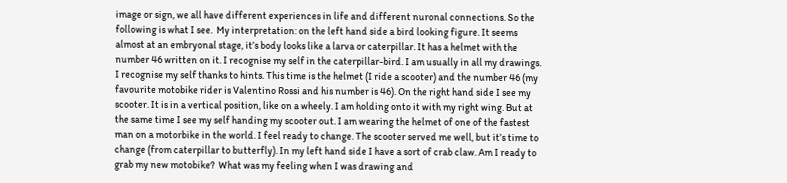image or sign, we all have different experiences in life and different nuronal connections. So the following is what I see.  My interpretation: on the left hand side a bird looking figure. It seems almost at an embryonal stage, it’s body looks like a larva or caterpillar. It has a helmet with the number 46 written on it. I recognise my self in the caterpillar-bird. I am usually in all my drawings. I recognise my self thanks to hints. This time is the helmet (I ride a scooter) and the number 46 (my favourite motobike rider is Valentino Rossi and his number is 46). On the right hand side I see my scooter. It is in a vertical position, like on a wheely. I am holding onto it with my right wing. But at the same time I see my self handing my scooter out. I am wearing the helmet of one of the fastest man on a motorbike in the world. I feel ready to change. The scooter served me well, but it’s time to change (from caterpillar to butterfly). In my left hand side I have a sort of crab claw. Am I ready to grab my new motobike?  What was my feeling when I was drawing and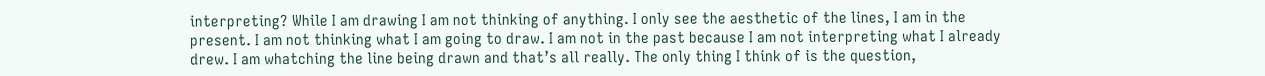interpreting? While I am drawing I am not thinking of anything. I only see the aesthetic of the lines, I am in the present. I am not thinking what I am going to draw. I am not in the past because I am not interpreting what I already drew. I am whatching the line being drawn and that’s all really. The only thing I think of is the question,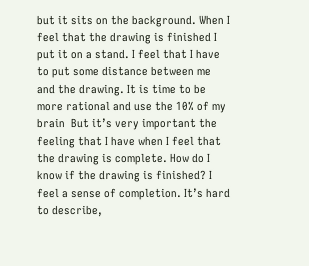but it sits on the background. When I feel that the drawing is finished I put it on a stand. I feel that I have to put some distance between me and the drawing. It is time to be more rational and use the 10% of my brain  But it’s very important the feeling that I have when I feel that the drawing is complete. How do I know if the drawing is finished? I feel a sense of completion. It’s hard to describe,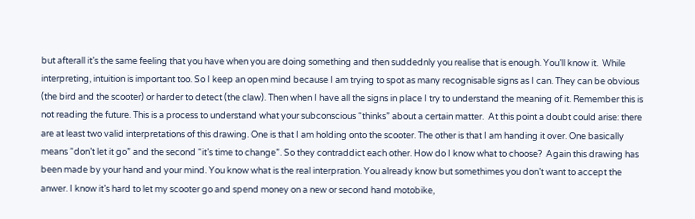but afterall it’s the same feeling that you have when you are doing something and then suddednly you realise that is enough. You’ll know it.  While interpreting, intuition is important too. So I keep an open mind because I am trying to spot as many recognisable signs as I can. They can be obvious (the bird and the scooter) or harder to detect (the claw). Then when I have all the signs in place I try to understand the meaning of it. Remember this is not reading the future. This is a process to understand what your subconscious “thinks” about a certain matter.  At this point a doubt could arise: there are at least two valid interpretations of this drawing. One is that I am holding onto the scooter. The other is that I am handing it over. One basically means “don’t let it go” and the second “it’s time to change”. So they contraddict each other. How do I know what to choose?  Again this drawing has been made by your hand and your mind. You know what is the real interpration. You already know but somethimes you don’t want to accept the anwer. I know it’s hard to let my scooter go and spend money on a new or second hand motobike,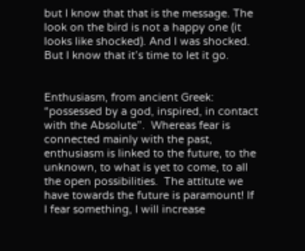but I know that that is the message. The look on the bird is not a happy one (it looks like shocked). And I was shocked. But I know that it’s time to let it go.


Enthusiasm, from ancient Greek: “possessed by a god, inspired, in contact with the Absolute”.  Whereas fear is connected mainly with the past, enthusiasm is linked to the future, to the unknown, to what is yet to come, to all the open possibilities.  The attitute we have towards the future is paramount! If I fear something, I will increase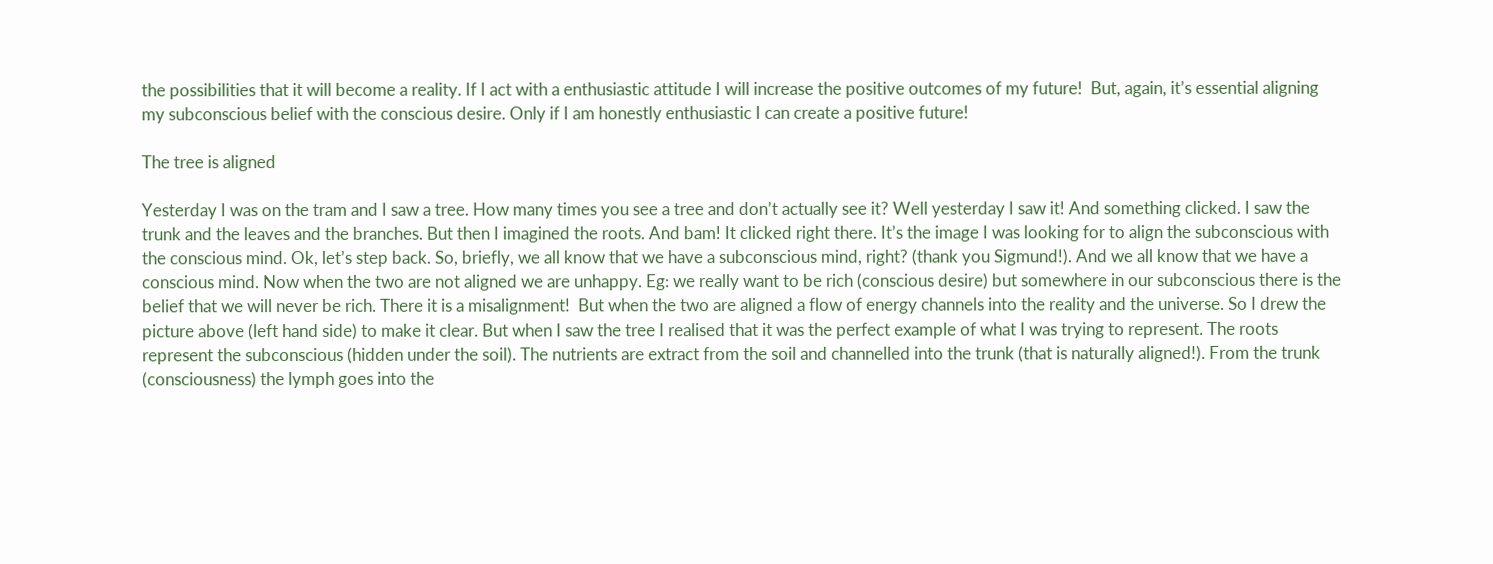the possibilities that it will become a reality. If I act with a enthusiastic attitude I will increase the positive outcomes of my future!  But, again, it’s essential aligning my subconscious belief with the conscious desire. Only if I am honestly enthusiastic I can create a positive future!

The tree is aligned

Yesterday I was on the tram and I saw a tree. How many times you see a tree and don’t actually see it? Well yesterday I saw it! And something clicked. I saw the trunk and the leaves and the branches. But then I imagined the roots. And bam! It clicked right there. It’s the image I was looking for to align the subconscious with the conscious mind. Ok, let’s step back. So, briefly, we all know that we have a subconscious mind, right? (thank you Sigmund!). And we all know that we have a conscious mind. Now when the two are not aligned we are unhappy. Eg: we really want to be rich (conscious desire) but somewhere in our subconscious there is the belief that we will never be rich. There it is a misalignment!  But when the two are aligned a flow of energy channels into the reality and the universe. So I drew the picture above (left hand side) to make it clear. But when I saw the tree I realised that it was the perfect example of what I was trying to represent. The roots represent the subconscious (hidden under the soil). The nutrients are extract from the soil and channelled into the trunk (that is naturally aligned!). From the trunk (consciousness) the lymph goes into the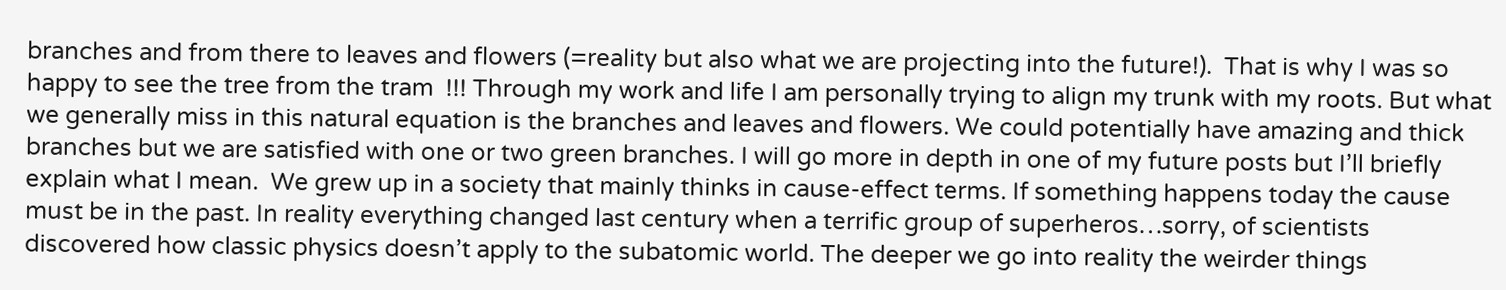branches and from there to leaves and flowers (=reality but also what we are projecting into the future!).  That is why I was so happy to see the tree from the tram  !!! Through my work and life I am personally trying to align my trunk with my roots. But what we generally miss in this natural equation is the branches and leaves and flowers. We could potentially have amazing and thick branches but we are satisfied with one or two green branches. I will go more in depth in one of my future posts but I’ll briefly explain what I mean.  We grew up in a society that mainly thinks in cause-effect terms. If something happens today the cause must be in the past. In reality everything changed last century when a terrific group of superheros…sorry, of scientists discovered how classic physics doesn’t apply to the subatomic world. The deeper we go into reality the weirder things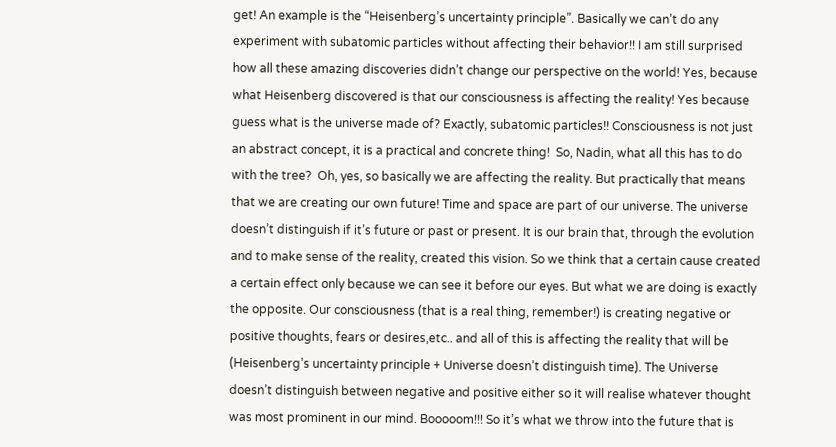get! An example is the “Heisenberg’s uncertainty principle”. Basically we can’t do any experiment with subatomic particles without affecting their behavior!! I am still surprised how all these amazing discoveries didn’t change our perspective on the world! Yes, because what Heisenberg discovered is that our consciousness is affecting the reality! Yes because guess what is the universe made of? Exactly, subatomic particles!! Consciousness is not just an abstract concept, it is a practical and concrete thing!  So, Nadin, what all this has to do with the tree?  Oh, yes, so basically we are affecting the reality. But practically that means that we are creating our own future! Time and space are part of our universe. The universe doesn’t distinguish if it’s future or past or present. It is our brain that, through the evolution and to make sense of the reality, created this vision. So we think that a certain cause created a certain effect only because we can see it before our eyes. But what we are doing is exactly the opposite. Our consciousness (that is a real thing, remember!) is creating negative or positive thoughts, fears or desires,etc.. and all of this is affecting the reality that will be (Heisenberg’s uncertainty principle + Universe doesn’t distinguish time). The Universe doesn’t distinguish between negative and positive either so it will realise whatever thought was most prominent in our mind. Booooom!!! So it’s what we throw into the future that is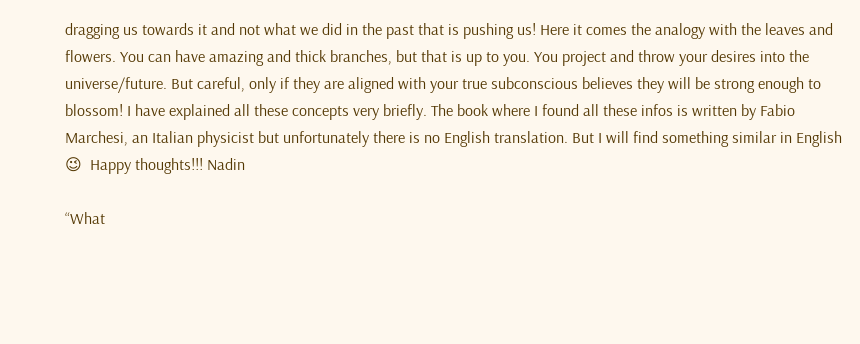dragging us towards it and not what we did in the past that is pushing us! Here it comes the analogy with the leaves and flowers. You can have amazing and thick branches, but that is up to you. You project and throw your desires into the universe/future. But careful, only if they are aligned with your true subconscious believes they will be strong enough to blossom! I have explained all these concepts very briefly. The book where I found all these infos is written by Fabio Marchesi, an Italian physicist but unfortunately there is no English translation. But I will find something similar in English 😉  Happy thoughts!!! Nadin

“What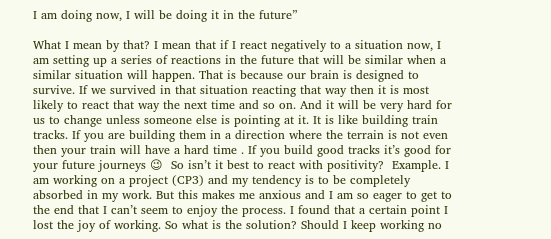I am doing now, I will be doing it in the future”

What I mean by that? I mean that if I react negatively to a situation now, I am setting up a series of reactions in the future that will be similar when a similar situation will happen. That is because our brain is designed to survive. If we survived in that situation reacting that way then it is most likely to react that way the next time and so on. And it will be very hard for us to change unless someone else is pointing at it. It is like building train tracks. If you are building them in a direction where the terrain is not even then your train will have a hard time . If you build good tracks it’s good for your future journeys 😉  So isn’t it best to react with positivity?  Example. I am working on a project (CP3) and my tendency is to be completely absorbed in my work. But this makes me anxious and I am so eager to get to the end that I can’t seem to enjoy the process. I found that a certain point I lost the joy of working. So what is the solution? Should I keep working no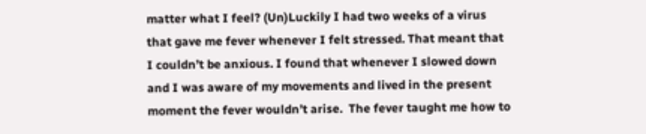matter what I feel? (Un)Luckily I had two weeks of a virus that gave me fever whenever I felt stressed. That meant that I couldn’t be anxious. I found that whenever I slowed down and I was aware of my movements and lived in the present moment the fever wouldn’t arise.  The fever taught me how to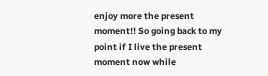enjoy more the present moment!! So going back to my point if I live the present moment now while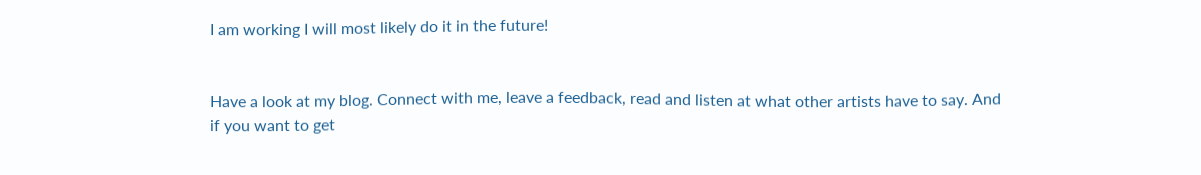I am working I will most likely do it in the future!


Have a look at my blog. Connect with me, leave a feedback, read and listen at what other artists have to say. And if you want to get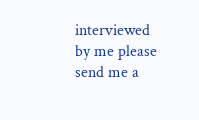interviewed by me please send me a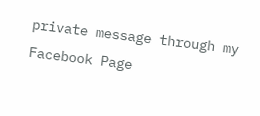private message through my Facebook Page